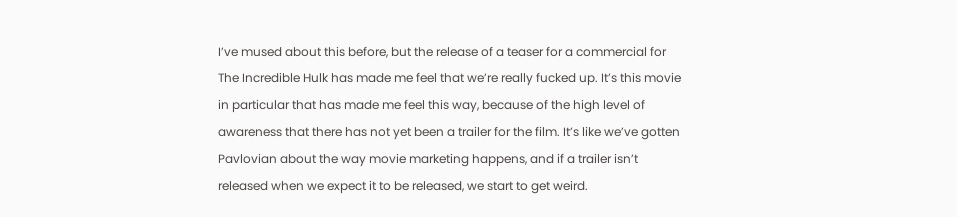I’ve mused about this before, but the release of a teaser for a commercial for The Incredible Hulk has made me feel that we’re really fucked up. It’s this movie in particular that has made me feel this way, because of the high level of awareness that there has not yet been a trailer for the film. It’s like we’ve gotten Pavlovian about the way movie marketing happens, and if a trailer isn’t released when we expect it to be released, we start to get weird.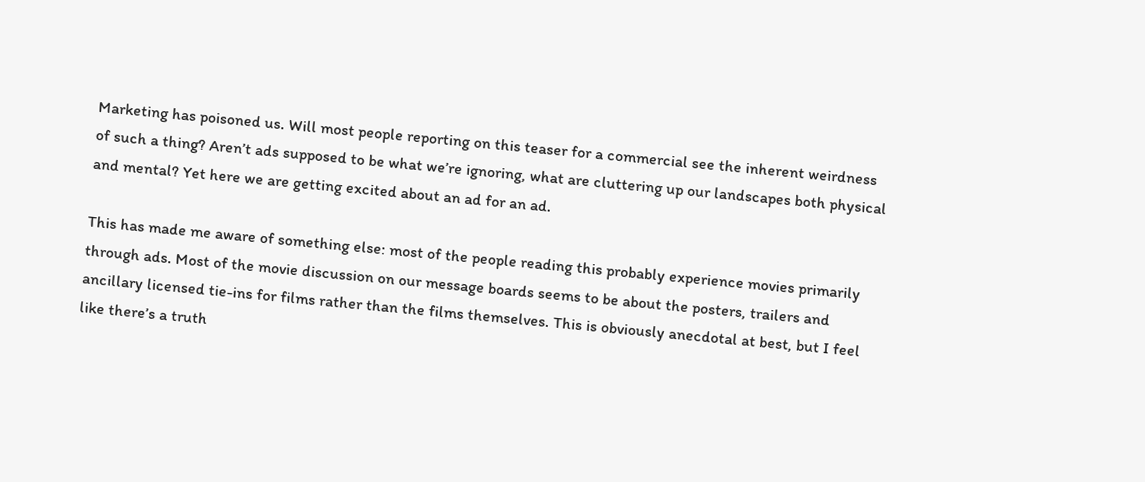Marketing has poisoned us. Will most people reporting on this teaser for a commercial see the inherent weirdness of such a thing? Aren’t ads supposed to be what we’re ignoring, what are cluttering up our landscapes both physical and mental? Yet here we are getting excited about an ad for an ad.

This has made me aware of something else: most of the people reading this probably experience movies primarily through ads. Most of the movie discussion on our message boards seems to be about the posters, trailers and ancillary licensed tie-ins for films rather than the films themselves. This is obviously anecdotal at best, but I feel like there’s a truth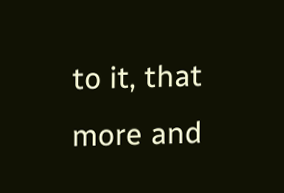to it, that more and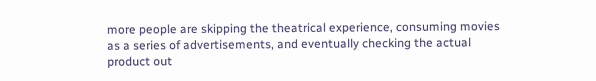more people are skipping the theatrical experience, consuming movies as a series of advertisements, and eventually checking the actual product out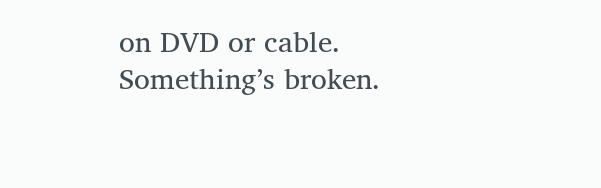on DVD or cable. Something’s broken.